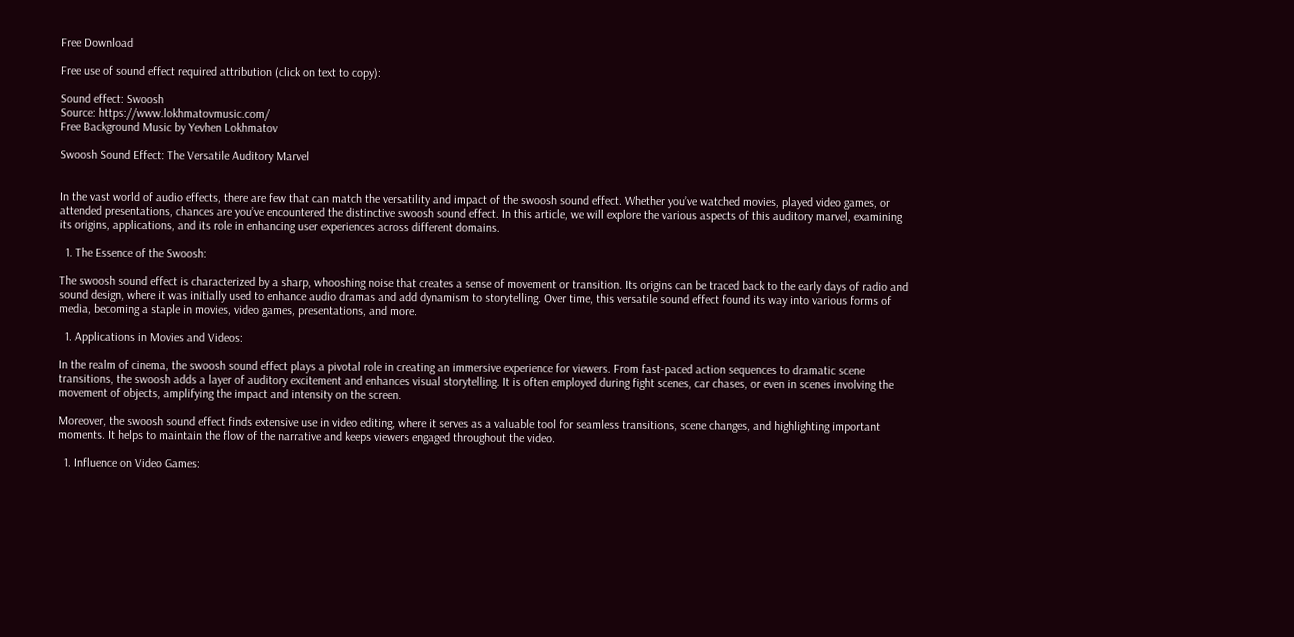Free Download

Free use of sound effect required attribution (click on text to copy):

Sound effect: Swoosh
Source: https://www.lokhmatovmusic.com/
Free Background Music by Yevhen Lokhmatov

Swoosh Sound Effect: The Versatile Auditory Marvel


In the vast world of audio effects, there are few that can match the versatility and impact of the swoosh sound effect. Whether you’ve watched movies, played video games, or attended presentations, chances are you’ve encountered the distinctive swoosh sound effect. In this article, we will explore the various aspects of this auditory marvel, examining its origins, applications, and its role in enhancing user experiences across different domains.

  1. The Essence of the Swoosh:

The swoosh sound effect is characterized by a sharp, whooshing noise that creates a sense of movement or transition. Its origins can be traced back to the early days of radio and sound design, where it was initially used to enhance audio dramas and add dynamism to storytelling. Over time, this versatile sound effect found its way into various forms of media, becoming a staple in movies, video games, presentations, and more.

  1. Applications in Movies and Videos:

In the realm of cinema, the swoosh sound effect plays a pivotal role in creating an immersive experience for viewers. From fast-paced action sequences to dramatic scene transitions, the swoosh adds a layer of auditory excitement and enhances visual storytelling. It is often employed during fight scenes, car chases, or even in scenes involving the movement of objects, amplifying the impact and intensity on the screen.

Moreover, the swoosh sound effect finds extensive use in video editing, where it serves as a valuable tool for seamless transitions, scene changes, and highlighting important moments. It helps to maintain the flow of the narrative and keeps viewers engaged throughout the video.

  1. Influence on Video Games: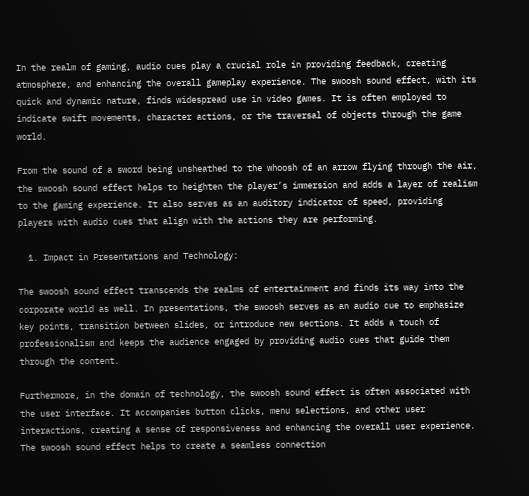In the realm of gaming, audio cues play a crucial role in providing feedback, creating atmosphere, and enhancing the overall gameplay experience. The swoosh sound effect, with its quick and dynamic nature, finds widespread use in video games. It is often employed to indicate swift movements, character actions, or the traversal of objects through the game world.

From the sound of a sword being unsheathed to the whoosh of an arrow flying through the air, the swoosh sound effect helps to heighten the player’s immersion and adds a layer of realism to the gaming experience. It also serves as an auditory indicator of speed, providing players with audio cues that align with the actions they are performing.

  1. Impact in Presentations and Technology:

The swoosh sound effect transcends the realms of entertainment and finds its way into the corporate world as well. In presentations, the swoosh serves as an audio cue to emphasize key points, transition between slides, or introduce new sections. It adds a touch of professionalism and keeps the audience engaged by providing audio cues that guide them through the content.

Furthermore, in the domain of technology, the swoosh sound effect is often associated with the user interface. It accompanies button clicks, menu selections, and other user interactions, creating a sense of responsiveness and enhancing the overall user experience. The swoosh sound effect helps to create a seamless connection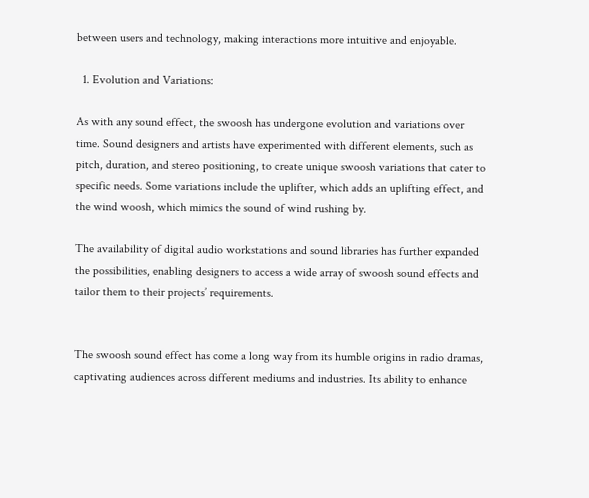between users and technology, making interactions more intuitive and enjoyable.

  1. Evolution and Variations:

As with any sound effect, the swoosh has undergone evolution and variations over time. Sound designers and artists have experimented with different elements, such as pitch, duration, and stereo positioning, to create unique swoosh variations that cater to specific needs. Some variations include the uplifter, which adds an uplifting effect, and the wind woosh, which mimics the sound of wind rushing by.

The availability of digital audio workstations and sound libraries has further expanded the possibilities, enabling designers to access a wide array of swoosh sound effects and tailor them to their projects’ requirements.


The swoosh sound effect has come a long way from its humble origins in radio dramas, captivating audiences across different mediums and industries. Its ability to enhance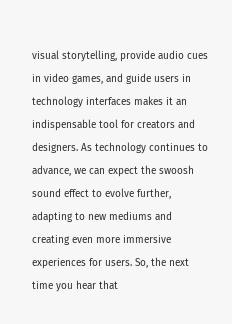visual storytelling, provide audio cues in video games, and guide users in technology interfaces makes it an indispensable tool for creators and designers. As technology continues to advance, we can expect the swoosh sound effect to evolve further, adapting to new mediums and creating even more immersive experiences for users. So, the next time you hear that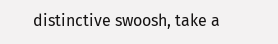distinctive swoosh, take a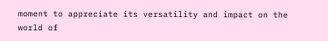moment to appreciate its versatility and impact on the world of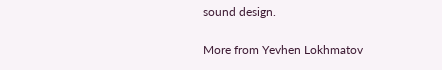sound design.

More from Yevhen Lokhmatov